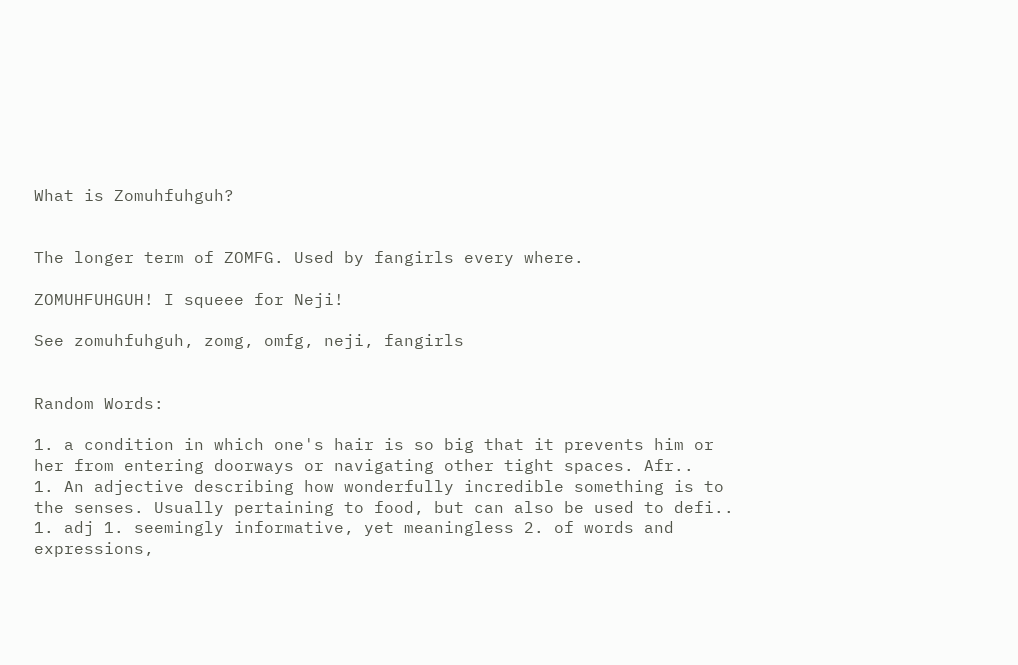What is Zomuhfuhguh?


The longer term of ZOMFG. Used by fangirls every where.

ZOMUHFUHGUH! I squeee for Neji!

See zomuhfuhguh, zomg, omfg, neji, fangirls


Random Words:

1. a condition in which one's hair is so big that it prevents him or her from entering doorways or navigating other tight spaces. Afr..
1. An adjective describing how wonderfully incredible something is to the senses. Usually pertaining to food, but can also be used to defi..
1. adj 1. seemingly informative, yet meaningless 2. of words and expressions,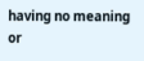having no meaning or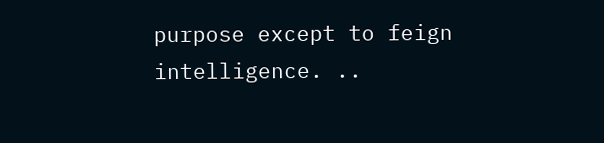purpose except to feign intelligence. ..